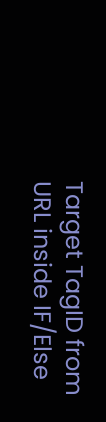Target TagID from URL inside IF/Else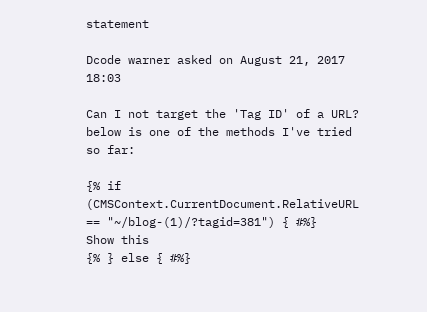statement

Dcode warner asked on August 21, 2017 18:03

Can I not target the 'Tag ID' of a URL? below is one of the methods I've tried so far:

{% if (CMSContext.CurrentDocument.RelativeURL == "~/blog-(1)/?tagid=381") { #%}
Show this
{% } else { #%}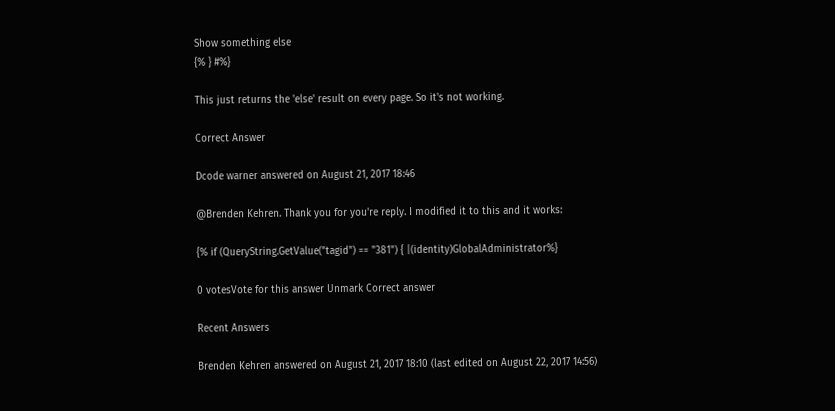Show something else
{% } #%}

This just returns the 'else' result on every page. So it's not working.

Correct Answer

Dcode warner answered on August 21, 2017 18:46

@Brenden Kehren. Thank you for you're reply. I modified it to this and it works:

{% if (QueryString.GetValue("tagid") == "381") { |(identity)GlobalAdministrator%}

0 votesVote for this answer Unmark Correct answer

Recent Answers

Brenden Kehren answered on August 21, 2017 18:10 (last edited on August 22, 2017 14:56)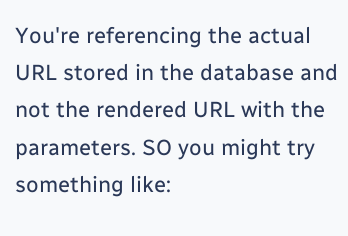You're referencing the actual URL stored in the database and not the rendered URL with the parameters. SO you might try something like: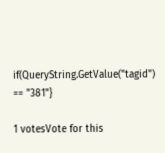if(QueryString.GetValue("tagid") == "381"}

1 votesVote for this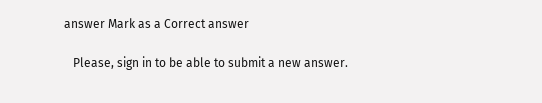answer Mark as a Correct answer

   Please, sign in to be able to submit a new answer.